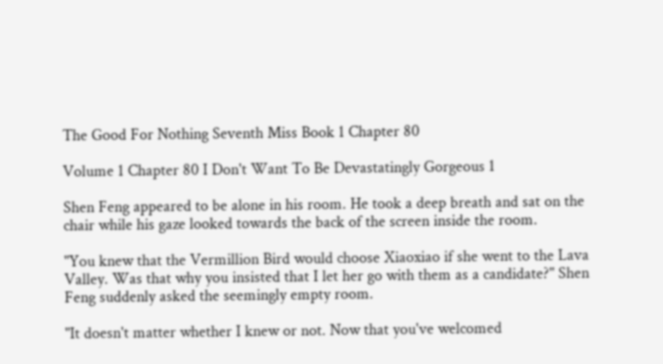The Good For Nothing Seventh Miss Book 1 Chapter 80

Volume 1 Chapter 80 I Don't Want To Be Devastatingly Gorgeous 1

Shen Feng appeared to be alone in his room. He took a deep breath and sat on the chair while his gaze looked towards the back of the screen inside the room.

"You knew that the Vermillion Bird would choose Xiaoxiao if she went to the Lava Valley. Was that why you insisted that I let her go with them as a candidate?" Shen Feng suddenly asked the seemingly empty room.

"It doesn't matter whether I knew or not. Now that you've welcomed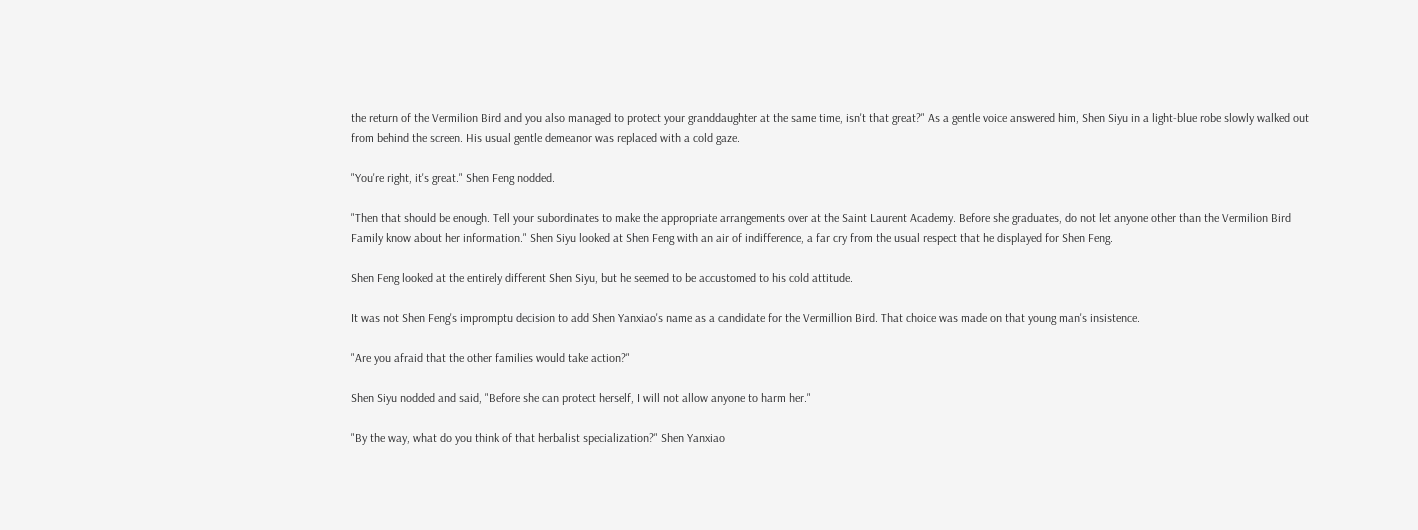the return of the Vermilion Bird and you also managed to protect your granddaughter at the same time, isn't that great?" As a gentle voice answered him, Shen Siyu in a light-blue robe slowly walked out from behind the screen. His usual gentle demeanor was replaced with a cold gaze.

"You're right, it's great." Shen Feng nodded.

"Then that should be enough. Tell your subordinates to make the appropriate arrangements over at the Saint Laurent Academy. Before she graduates, do not let anyone other than the Vermilion Bird Family know about her information." Shen Siyu looked at Shen Feng with an air of indifference, a far cry from the usual respect that he displayed for Shen Feng.

Shen Feng looked at the entirely different Shen Siyu, but he seemed to be accustomed to his cold attitude.

It was not Shen Feng's impromptu decision to add Shen Yanxiao's name as a candidate for the Vermillion Bird. That choice was made on that young man's insistence.

"Are you afraid that the other families would take action?"

Shen Siyu nodded and said, "Before she can protect herself, I will not allow anyone to harm her."

"By the way, what do you think of that herbalist specialization?" Shen Yanxiao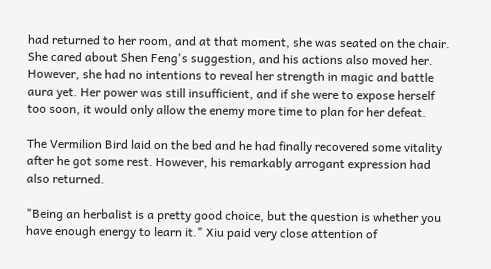had returned to her room, and at that moment, she was seated on the chair. She cared about Shen Feng's suggestion, and his actions also moved her. However, she had no intentions to reveal her strength in magic and battle aura yet. Her power was still insufficient, and if she were to expose herself too soon, it would only allow the enemy more time to plan for her defeat.

The Vermilion Bird laid on the bed and he had finally recovered some vitality after he got some rest. However, his remarkably arrogant expression had also returned.

"Being an herbalist is a pretty good choice, but the question is whether you have enough energy to learn it." Xiu paid very close attention of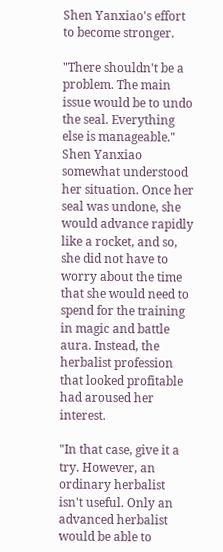Shen Yanxiao's effort to become stronger.

"There shouldn't be a problem. The main issue would be to undo the seal. Everything else is manageable." Shen Yanxiao somewhat understood her situation. Once her seal was undone, she would advance rapidly like a rocket, and so, she did not have to worry about the time that she would need to spend for the training in magic and battle aura. Instead, the herbalist profession that looked profitable had aroused her interest.

"In that case, give it a try. However, an ordinary herbalist isn't useful. Only an advanced herbalist would be able to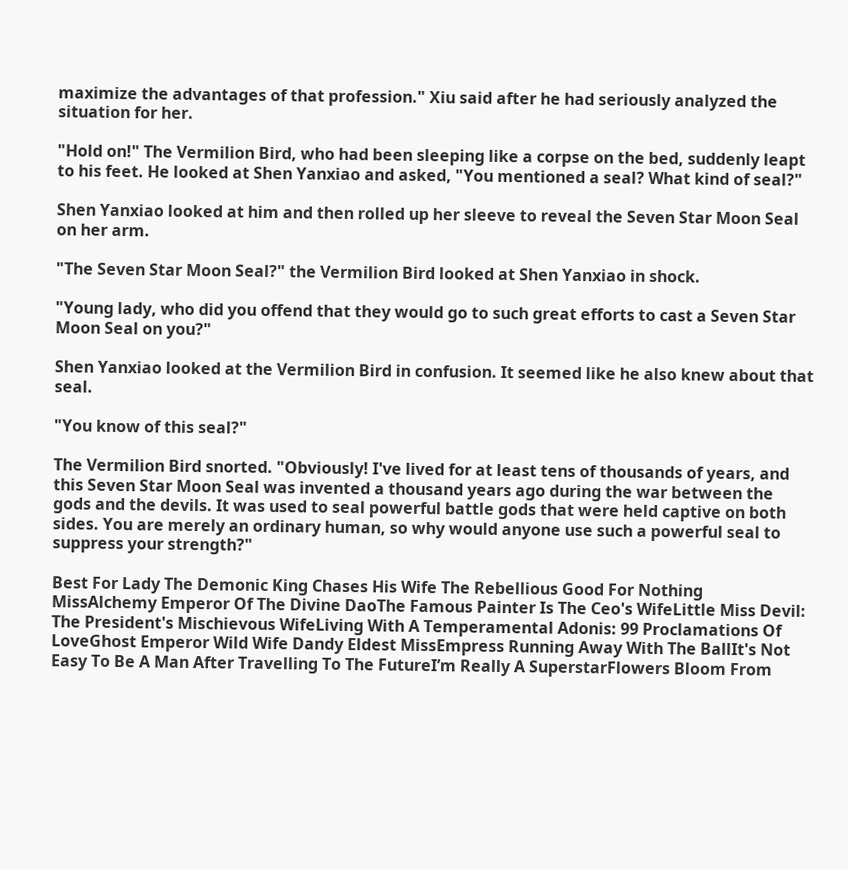maximize the advantages of that profession." Xiu said after he had seriously analyzed the situation for her.

"Hold on!" The Vermilion Bird, who had been sleeping like a corpse on the bed, suddenly leapt to his feet. He looked at Shen Yanxiao and asked, "You mentioned a seal? What kind of seal?"

Shen Yanxiao looked at him and then rolled up her sleeve to reveal the Seven Star Moon Seal on her arm.

"The Seven Star Moon Seal?" the Vermilion Bird looked at Shen Yanxiao in shock.

"Young lady, who did you offend that they would go to such great efforts to cast a Seven Star Moon Seal on you?"

Shen Yanxiao looked at the Vermilion Bird in confusion. It seemed like he also knew about that seal.

"You know of this seal?"

The Vermilion Bird snorted. "Obviously! I've lived for at least tens of thousands of years, and this Seven Star Moon Seal was invented a thousand years ago during the war between the gods and the devils. It was used to seal powerful battle gods that were held captive on both sides. You are merely an ordinary human, so why would anyone use such a powerful seal to suppress your strength?"

Best For Lady The Demonic King Chases His Wife The Rebellious Good For Nothing MissAlchemy Emperor Of The Divine DaoThe Famous Painter Is The Ceo's WifeLittle Miss Devil: The President's Mischievous WifeLiving With A Temperamental Adonis: 99 Proclamations Of LoveGhost Emperor Wild Wife Dandy Eldest MissEmpress Running Away With The BallIt's Not Easy To Be A Man After Travelling To The FutureI’m Really A SuperstarFlowers Bloom From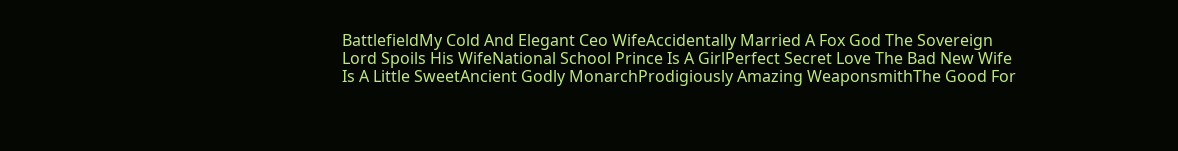BattlefieldMy Cold And Elegant Ceo WifeAccidentally Married A Fox God The Sovereign Lord Spoils His WifeNational School Prince Is A GirlPerfect Secret Love The Bad New Wife Is A Little SweetAncient Godly MonarchProdigiously Amazing WeaponsmithThe Good For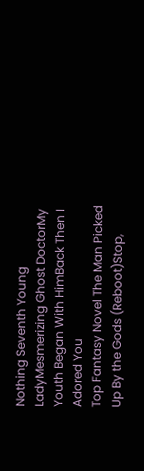Nothing Seventh Young LadyMesmerizing Ghost DoctorMy Youth Began With HimBack Then I Adored You
Top Fantasy Novel The Man Picked Up By the Gods (Reboot)Stop,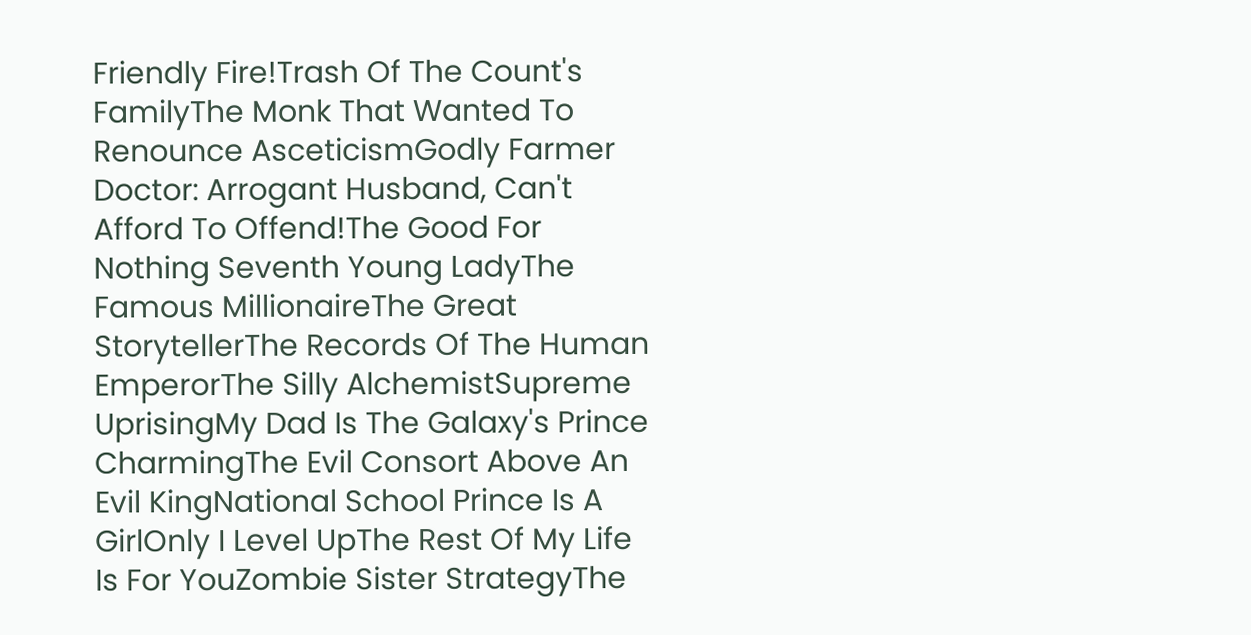Friendly Fire!Trash Of The Count's FamilyThe Monk That Wanted To Renounce AsceticismGodly Farmer Doctor: Arrogant Husband, Can't Afford To Offend!The Good For Nothing Seventh Young LadyThe Famous MillionaireThe Great StorytellerThe Records Of The Human EmperorThe Silly AlchemistSupreme UprisingMy Dad Is The Galaxy's Prince CharmingThe Evil Consort Above An Evil KingNational School Prince Is A GirlOnly I Level UpThe Rest Of My Life Is For YouZombie Sister StrategyThe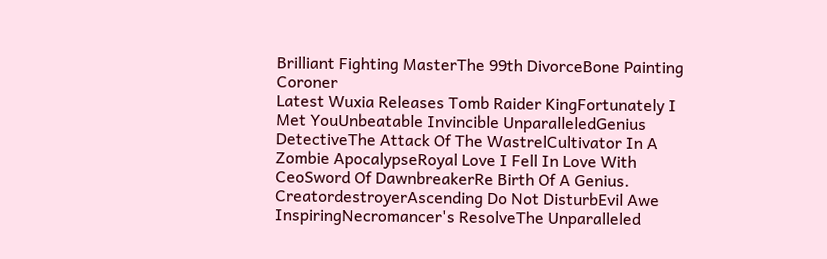Brilliant Fighting MasterThe 99th DivorceBone Painting Coroner
Latest Wuxia Releases Tomb Raider KingFortunately I Met YouUnbeatable Invincible UnparalleledGenius DetectiveThe Attack Of The WastrelCultivator In A Zombie ApocalypseRoyal Love I Fell In Love With CeoSword Of DawnbreakerRe Birth Of A Genius. CreatordestroyerAscending Do Not DisturbEvil Awe InspiringNecromancer's ResolveThe Unparalleled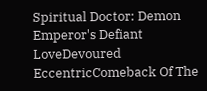Spiritual Doctor: Demon Emperor's Defiant LoveDevoured EccentricComeback Of The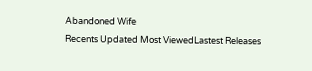Abandoned Wife
Recents Updated Most ViewedLastest Releases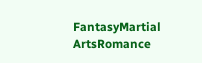FantasyMartial ArtsRomance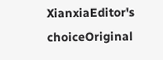XianxiaEditor's choiceOriginal